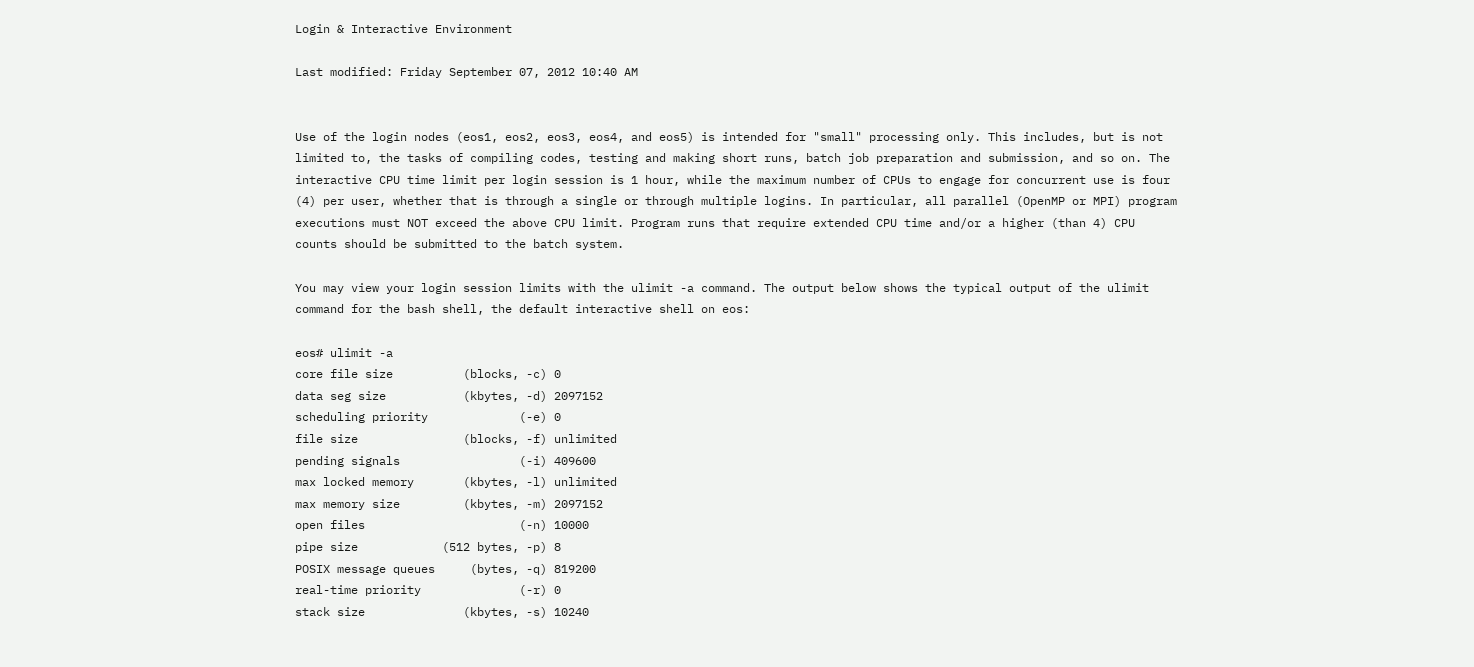Login & Interactive Environment

Last modified: Friday September 07, 2012 10:40 AM


Use of the login nodes (eos1, eos2, eos3, eos4, and eos5) is intended for "small" processing only. This includes, but is not limited to, the tasks of compiling codes, testing and making short runs, batch job preparation and submission, and so on. The interactive CPU time limit per login session is 1 hour, while the maximum number of CPUs to engage for concurrent use is four (4) per user, whether that is through a single or through multiple logins. In particular, all parallel (OpenMP or MPI) program executions must NOT exceed the above CPU limit. Program runs that require extended CPU time and/or a higher (than 4) CPU counts should be submitted to the batch system.

You may view your login session limits with the ulimit -a command. The output below shows the typical output of the ulimit command for the bash shell, the default interactive shell on eos:

eos# ulimit -a
core file size          (blocks, -c) 0
data seg size           (kbytes, -d) 2097152
scheduling priority             (-e) 0
file size               (blocks, -f) unlimited
pending signals                 (-i) 409600
max locked memory       (kbytes, -l) unlimited
max memory size         (kbytes, -m) 2097152
open files                      (-n) 10000
pipe size            (512 bytes, -p) 8
POSIX message queues     (bytes, -q) 819200
real-time priority              (-r) 0
stack size              (kbytes, -s) 10240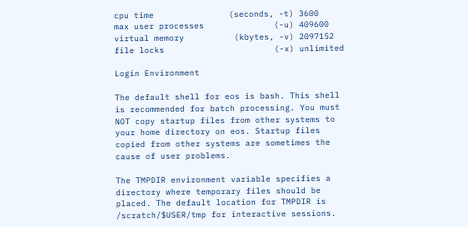cpu time               (seconds, -t) 3600
max user processes              (-u) 409600
virtual memory          (kbytes, -v) 2097152
file locks                      (-x) unlimited

Login Environment

The default shell for eos is bash. This shell is recommended for batch processing. You must NOT copy startup files from other systems to your home directory on eos. Startup files copied from other systems are sometimes the cause of user problems.

The TMPDIR environment variable specifies a directory where temporary files should be placed. The default location for TMPDIR is /scratch/$USER/tmp for interactive sessions.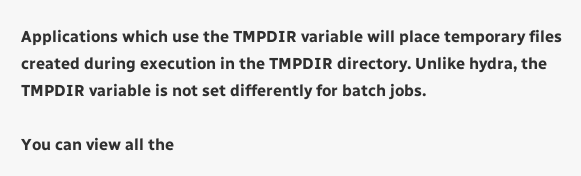Applications which use the TMPDIR variable will place temporary files created during execution in the TMPDIR directory. Unlike hydra, the TMPDIR variable is not set differently for batch jobs.

You can view all the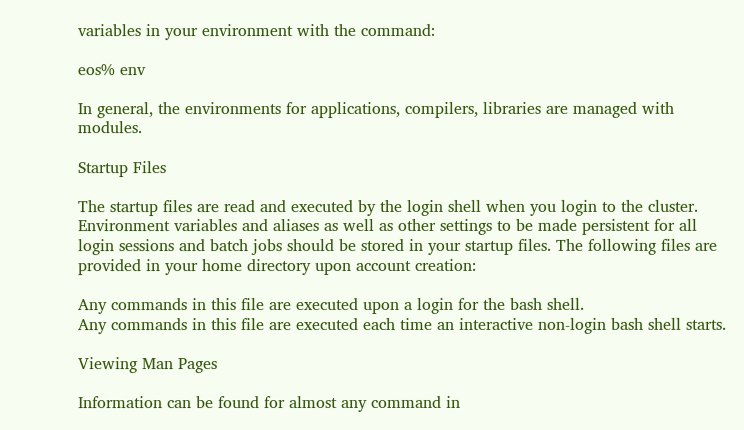variables in your environment with the command:

eos% env

In general, the environments for applications, compilers, libraries are managed with modules.

Startup Files

The startup files are read and executed by the login shell when you login to the cluster. Environment variables and aliases as well as other settings to be made persistent for all login sessions and batch jobs should be stored in your startup files. The following files are provided in your home directory upon account creation:

Any commands in this file are executed upon a login for the bash shell.
Any commands in this file are executed each time an interactive non-login bash shell starts.

Viewing Man Pages

Information can be found for almost any command in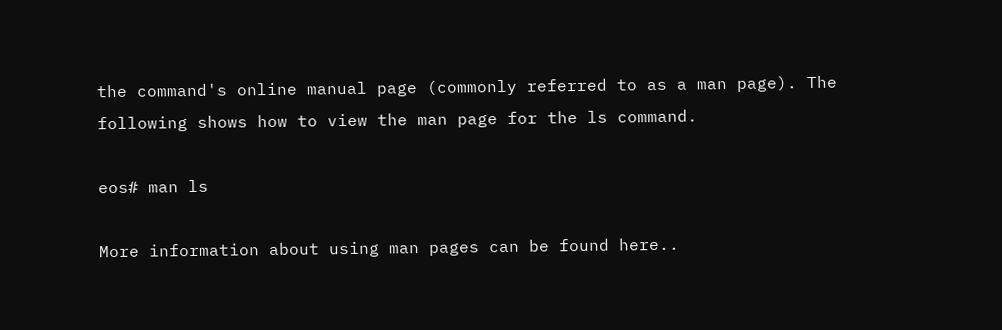the command's online manual page (commonly referred to as a man page). The following shows how to view the man page for the ls command.

eos# man ls

More information about using man pages can be found here..